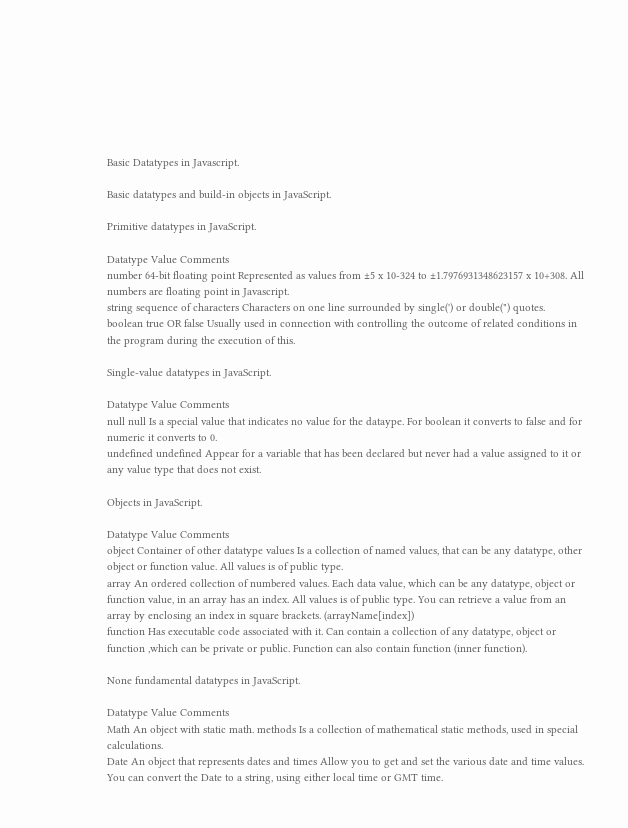Basic Datatypes in Javascript.

Basic datatypes and build-in objects in JavaScript.

Primitive datatypes in JavaScript.

Datatype Value Comments
number 64-bit floating point Represented as values from ±5 x 10-324 to ±1.7976931348623157 x 10+308. All numbers are floating point in Javascript.
string sequence of characters Characters on one line surrounded by single(') or double(") quotes.
boolean true OR false Usually used in connection with controlling the outcome of related conditions in the program during the execution of this.

Single-value datatypes in JavaScript.

Datatype Value Comments
null null Is a special value that indicates no value for the dataype. For boolean it converts to false and for numeric it converts to 0.
undefined undefined Appear for a variable that has been declared but never had a value assigned to it or any value type that does not exist.

Objects in JavaScript.

Datatype Value Comments
object Container of other datatype values Is a collection of named values, that can be any datatype, other object or function value. All values is of public type.
array An ordered collection of numbered values. Each data value, which can be any datatype, object or function value, in an array has an index. All values is of public type. You can retrieve a value from an array by enclosing an index in square brackets. (arrayName[index])
function Has executable code associated with it. Can contain a collection of any datatype, object or function ,which can be private or public. Function can also contain function (inner function).

None fundamental datatypes in JavaScript.

Datatype Value Comments
Math An object with static math. methods Is a collection of mathematical static methods, used in special calculations.
Date An object that represents dates and times Allow you to get and set the various date and time values. You can convert the Date to a string, using either local time or GMT time.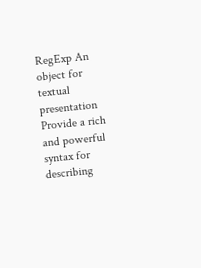RegExp An object for textual presentation Provide a rich and powerful syntax for describing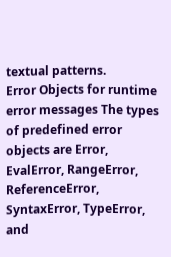textual patterns.
Error Objects for runtime error messages The types of predefined error objects are Error, EvalError, RangeError, ReferenceError, SyntaxError, TypeError, and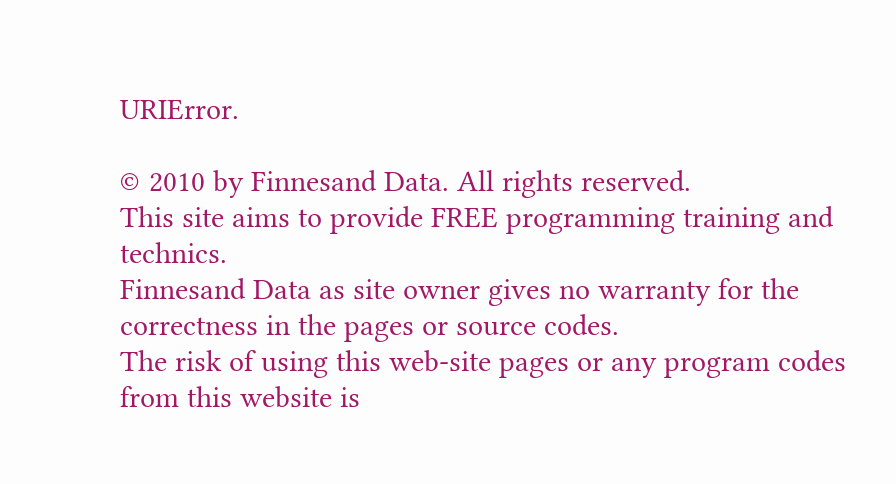URIError.

© 2010 by Finnesand Data. All rights reserved.
This site aims to provide FREE programming training and technics.
Finnesand Data as site owner gives no warranty for the correctness in the pages or source codes.
The risk of using this web-site pages or any program codes from this website is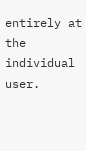entirely at the individual user.